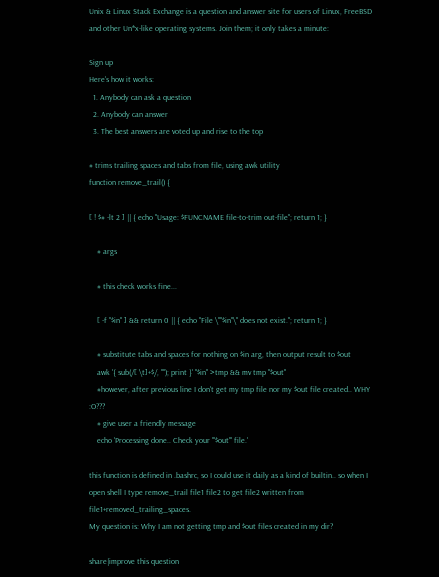Unix & Linux Stack Exchange is a question and answer site for users of Linux, FreeBSD and other Un*x-like operating systems. Join them; it only takes a minute:

Sign up
Here's how it works:
  1. Anybody can ask a question
  2. Anybody can answer
  3. The best answers are voted up and rise to the top

# trims trailing spaces and tabs from file, using awk utility
function remove_trail() {

[ ! $# -lt 2 ] || { echo "Usage: $FUNCNAME file-to-trim out-file"; return 1; }

    # args

    # this check works fine...

    [ -f "$in" ] && return 0 || { echo "File \""$in"\" does not exist."; return 1; }

    # substitute tabs and spaces for nothing on $in arg, then output result to $out
    awk '{ sub(/[ \t]+$/, ""); print }' "$in" >tmp && mv tmp "$out"
    #however, after previous line I don't get my tmp file nor my $out file created.. WHY :O???
    # give user a friendly message
    echo 'Processing done.. Check your '"$out"' file.'

this function is defined in .bashrc, so I could use it daily as a kind of builtin.. so when I open shell I type remove_trail file1 file2 to get file2 written from file1+removed_trailing_spaces.
My question is: Why I am not getting tmp and $out files created in my dir?

share|improve this question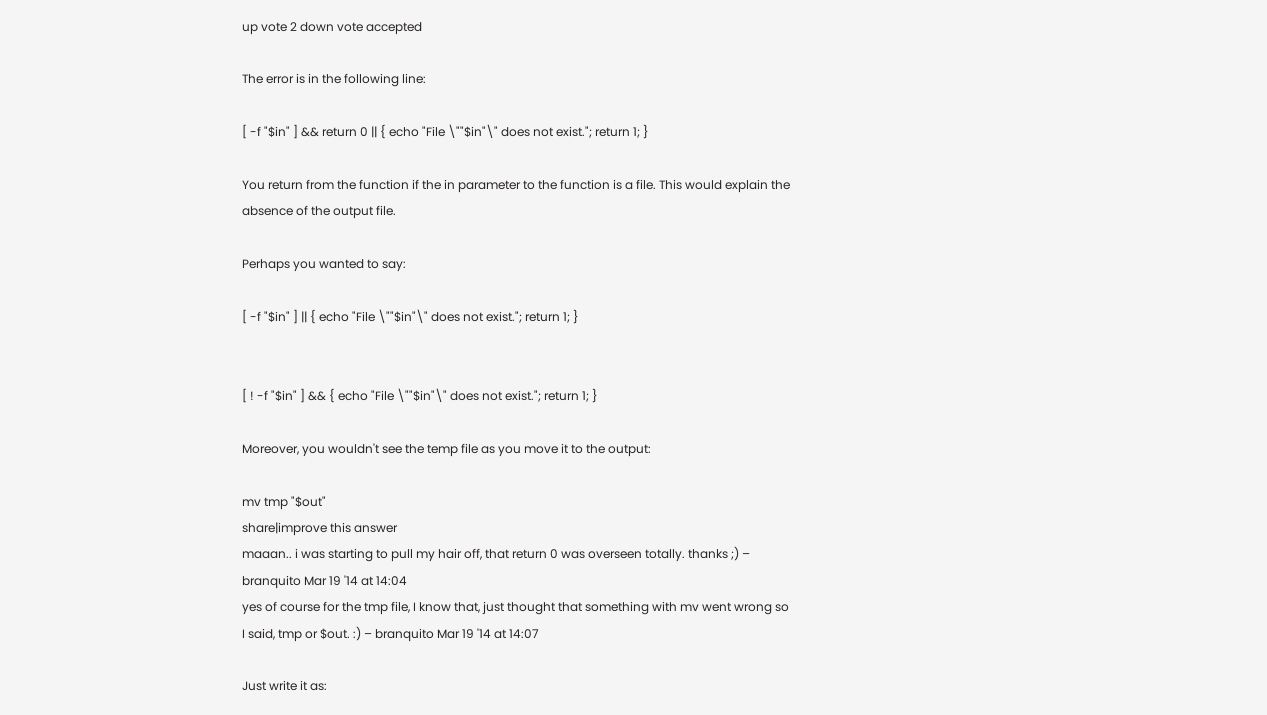up vote 2 down vote accepted

The error is in the following line:

[ -f "$in" ] && return 0 || { echo "File \""$in"\" does not exist."; return 1; }

You return from the function if the in parameter to the function is a file. This would explain the absence of the output file.

Perhaps you wanted to say:

[ -f "$in" ] || { echo "File \""$in"\" does not exist."; return 1; }


[ ! -f "$in" ] && { echo "File \""$in"\" does not exist."; return 1; }

Moreover, you wouldn't see the temp file as you move it to the output:

mv tmp "$out"
share|improve this answer
maaan.. i was starting to pull my hair off, that return 0 was overseen totally. thanks ;) – branquito Mar 19 '14 at 14:04
yes of course for the tmp file, I know that, just thought that something with mv went wrong so I said, tmp or $out. :) – branquito Mar 19 '14 at 14:07

Just write it as: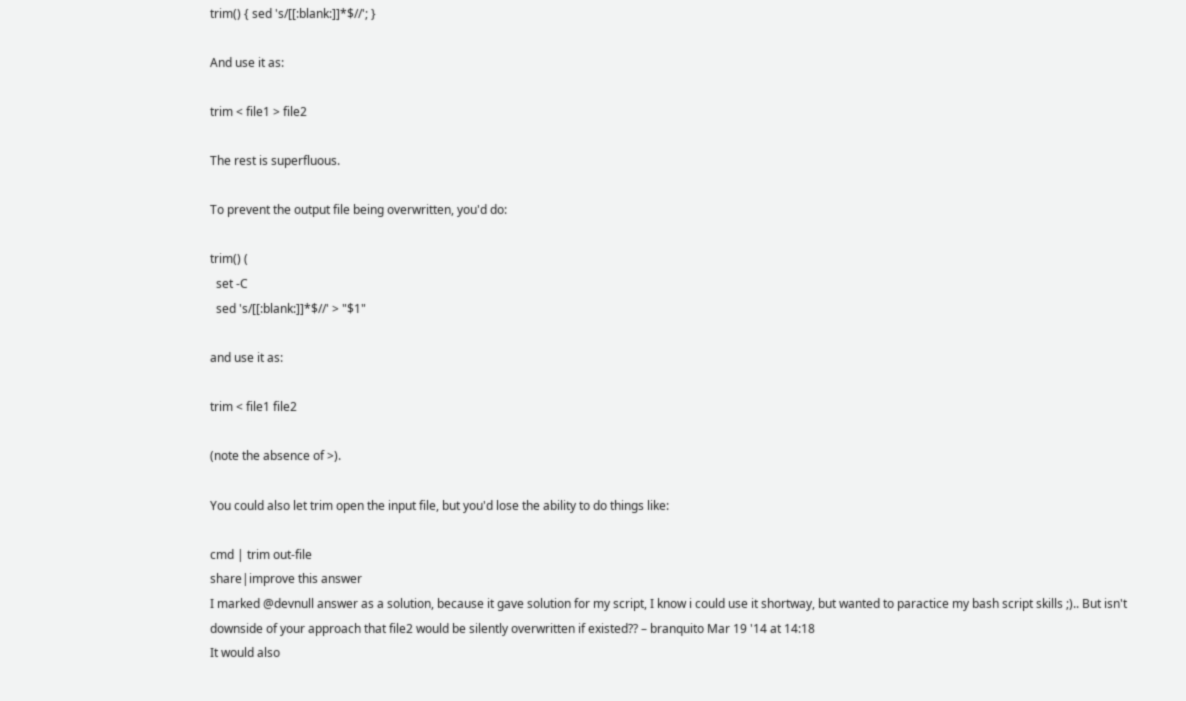trim() { sed 's/[[:blank:]]*$//'; }

And use it as:

trim < file1 > file2

The rest is superfluous.

To prevent the output file being overwritten, you'd do:

trim() (
  set -C
  sed 's/[[:blank:]]*$//' > "$1"

and use it as:

trim < file1 file2

(note the absence of >).

You could also let trim open the input file, but you'd lose the ability to do things like:

cmd | trim out-file
share|improve this answer
I marked @devnull answer as a solution, because it gave solution for my script, I know i could use it shortway, but wanted to paractice my bash script skills ;).. But isn't downside of your approach that file2 would be silently overwritten if existed?? – branquito Mar 19 '14 at 14:18
It would also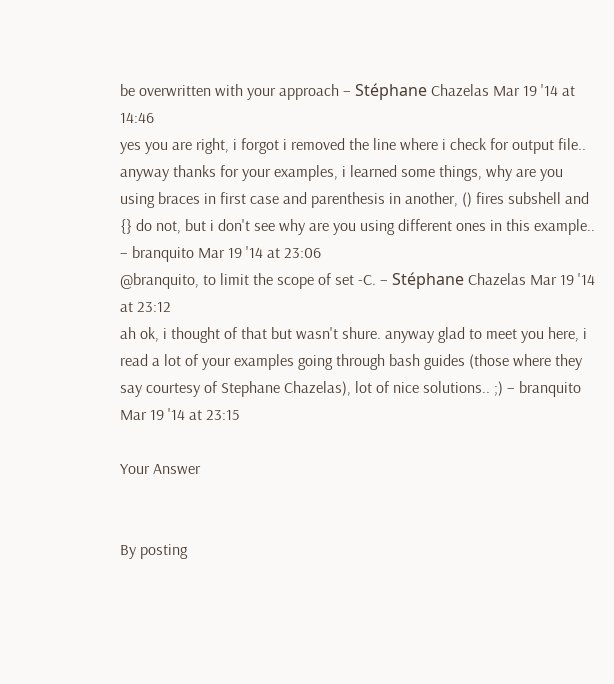be overwritten with your approach – Stéphane Chazelas Mar 19 '14 at 14:46
yes you are right, i forgot i removed the line where i check for output file.. anyway thanks for your examples, i learned some things, why are you using braces in first case and parenthesis in another, () fires subshell and {} do not, but i don't see why are you using different ones in this example.. – branquito Mar 19 '14 at 23:06
@branquito, to limit the scope of set -C. – Stéphane Chazelas Mar 19 '14 at 23:12
ah ok, i thought of that but wasn't shure. anyway glad to meet you here, i read a lot of your examples going through bash guides (those where they say courtesy of Stephane Chazelas), lot of nice solutions.. ;) – branquito Mar 19 '14 at 23:15

Your Answer


By posting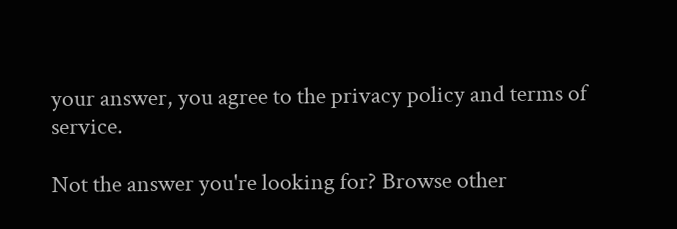your answer, you agree to the privacy policy and terms of service.

Not the answer you're looking for? Browse other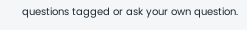questions tagged or ask your own question.